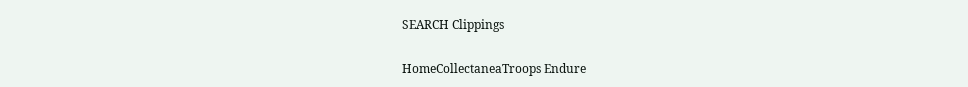SEARCH Clippings

HomeCollectaneaTroops Endure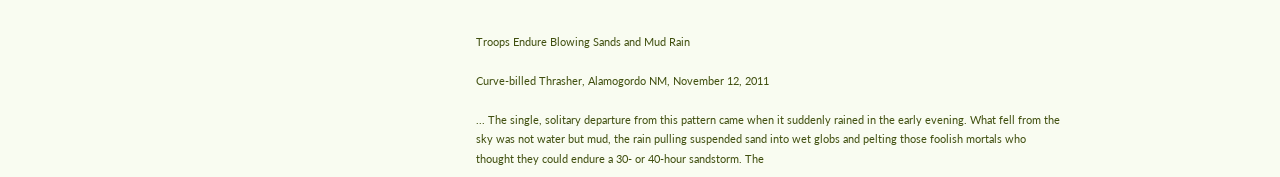Troops Endure Blowing Sands and Mud Rain

Curve-billed Thrasher, Alamogordo NM, November 12, 2011

... The single, solitary departure from this pattern came when it suddenly rained in the early evening. What fell from the sky was not water but mud, the rain pulling suspended sand into wet globs and pelting those foolish mortals who thought they could endure a 30- or 40-hour sandstorm. The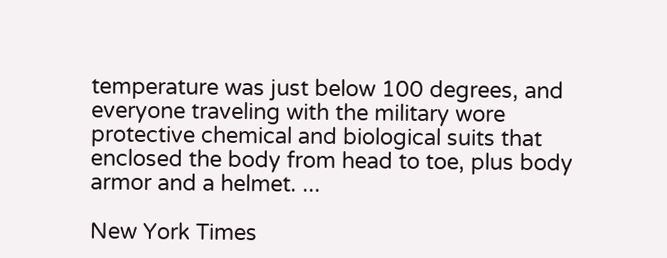temperature was just below 100 degrees, and everyone traveling with the military wore protective chemical and biological suits that enclosed the body from head to toe, plus body armor and a helmet. ...

New York Times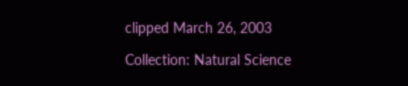clipped March 26, 2003

Collection: Natural Science